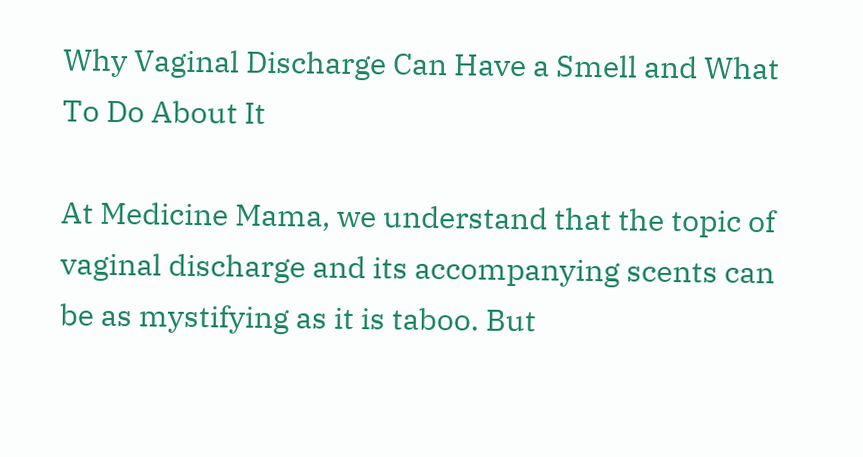Why Vaginal Discharge Can Have a Smell and What To Do About It

At Medicine Mama, we understand that the topic of vaginal discharge and its accompanying scents can be as mystifying as it is taboo. But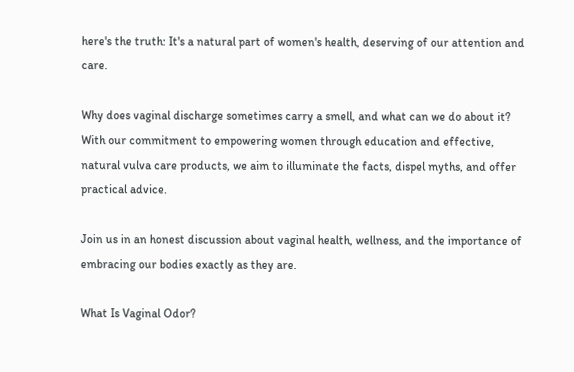here's the truth: It's a natural part of women's health, deserving of our attention and care.

Why does vaginal discharge sometimes carry a smell, and what can we do about it? With our commitment to empowering women through education and effective, natural vulva care products, we aim to illuminate the facts, dispel myths, and offer practical advice.

Join us in an honest discussion about vaginal health, wellness, and the importance of embracing our bodies exactly as they are.

What Is Vaginal Odor?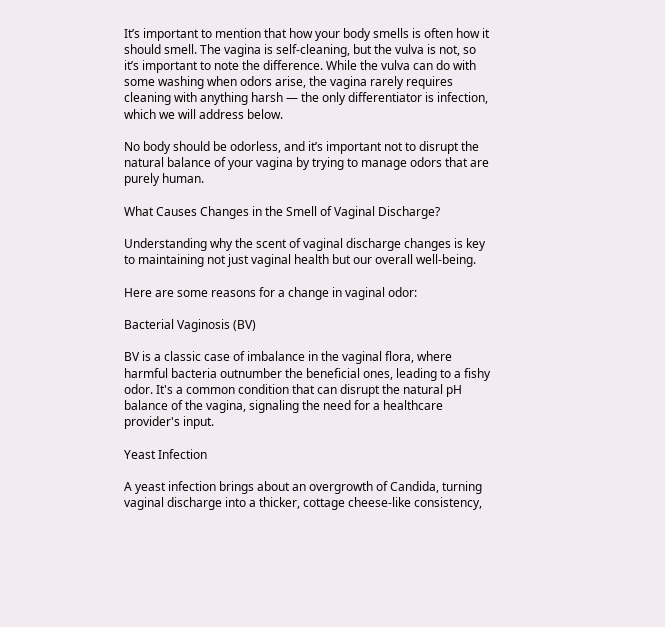It’s important to mention that how your body smells is often how it should smell. The vagina is self-cleaning, but the vulva is not, so it’s important to note the difference. While the vulva can do with some washing when odors arise, the vagina rarely requires cleaning with anything harsh — the only differentiator is infection, which we will address below.

No body should be odorless, and it’s important not to disrupt the natural balance of your vagina by trying to manage odors that are purely human.

What Causes Changes in the Smell of Vaginal Discharge?

Understanding why the scent of vaginal discharge changes is key to maintaining not just vaginal health but our overall well-being.

Here are some reasons for a change in vaginal odor:

Bacterial Vaginosis (BV)

BV is a classic case of imbalance in the vaginal flora, where harmful bacteria outnumber the beneficial ones, leading to a fishy odor. It's a common condition that can disrupt the natural pH balance of the vagina, signaling the need for a healthcare provider's input.

Yeast Infection

A yeast infection brings about an overgrowth of Candida, turning vaginal discharge into a thicker, cottage cheese-like consistency,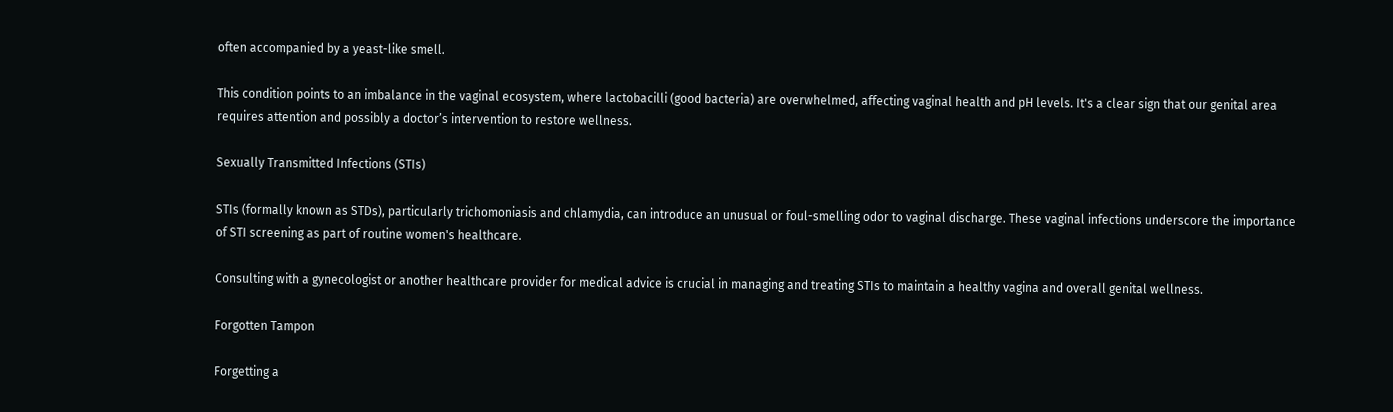often accompanied by a yeast-like smell.

This condition points to an imbalance in the vaginal ecosystem, where lactobacilli (good bacteria) are overwhelmed, affecting vaginal health and pH levels. It's a clear sign that our genital area requires attention and possibly a doctor’s intervention to restore wellness.

Sexually Transmitted Infections (STIs)

STIs (formally known as STDs), particularly trichomoniasis and chlamydia, can introduce an unusual or foul-smelling odor to vaginal discharge. These vaginal infections underscore the importance of STI screening as part of routine women's healthcare.

Consulting with a gynecologist or another healthcare provider for medical advice is crucial in managing and treating STIs to maintain a healthy vagina and overall genital wellness.

Forgotten Tampon

Forgetting a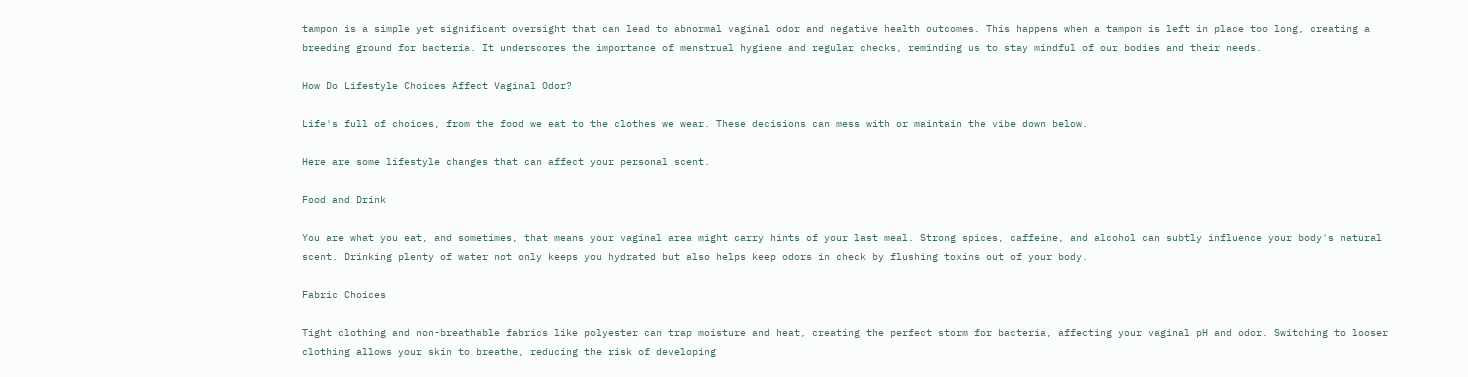tampon is a simple yet significant oversight that can lead to abnormal vaginal odor and negative health outcomes. This happens when a tampon is left in place too long, creating a breeding ground for bacteria. It underscores the importance of menstrual hygiene and regular checks, reminding us to stay mindful of our bodies and their needs.

How Do Lifestyle Choices Affect Vaginal Odor?

Life's full of choices, from the food we eat to the clothes we wear. These decisions can mess with or maintain the vibe down below.

Here are some lifestyle changes that can affect your personal scent.

Food and Drink

You are what you eat, and sometimes, that means your vaginal area might carry hints of your last meal. Strong spices, caffeine, and alcohol can subtly influence your body's natural scent. Drinking plenty of water not only keeps you hydrated but also helps keep odors in check by flushing toxins out of your body.

Fabric Choices

Tight clothing and non-breathable fabrics like polyester can trap moisture and heat, creating the perfect storm for bacteria, affecting your vaginal pH and odor. Switching to looser clothing allows your skin to breathe, reducing the risk of developing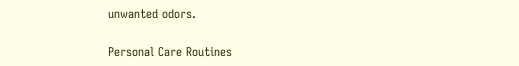unwanted odors.

Personal Care Routines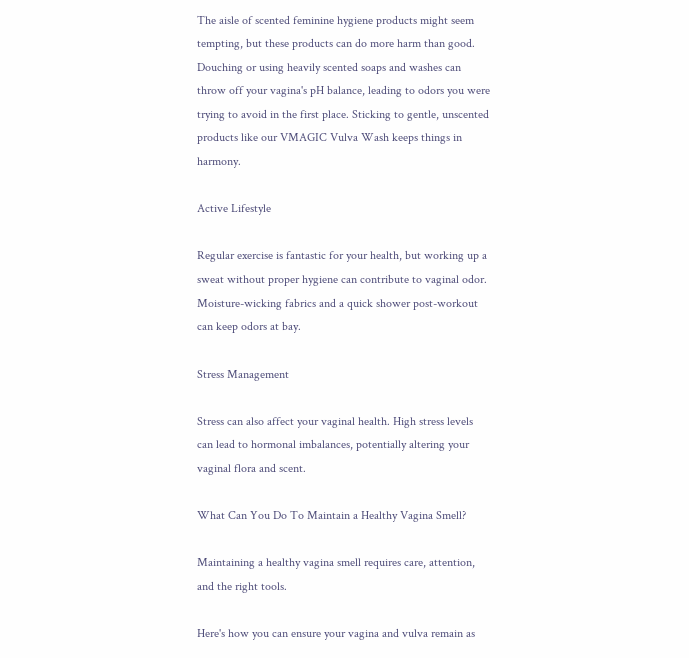The aisle of scented feminine hygiene products might seem tempting, but these products can do more harm than good. Douching or using heavily scented soaps and washes can throw off your vagina's pH balance, leading to odors you were trying to avoid in the first place. Sticking to gentle, unscented products like our VMAGIC Vulva Wash keeps things in harmony.

Active Lifestyle

Regular exercise is fantastic for your health, but working up a sweat without proper hygiene can contribute to vaginal odor. Moisture-wicking fabrics and a quick shower post-workout can keep odors at bay.

Stress Management

Stress can also affect your vaginal health. High stress levels can lead to hormonal imbalances, potentially altering your vaginal flora and scent.

What Can You Do To Maintain a Healthy Vagina Smell?

Maintaining a healthy vagina smell requires care, attention, and the right tools.

Here's how you can ensure your vagina and vulva remain as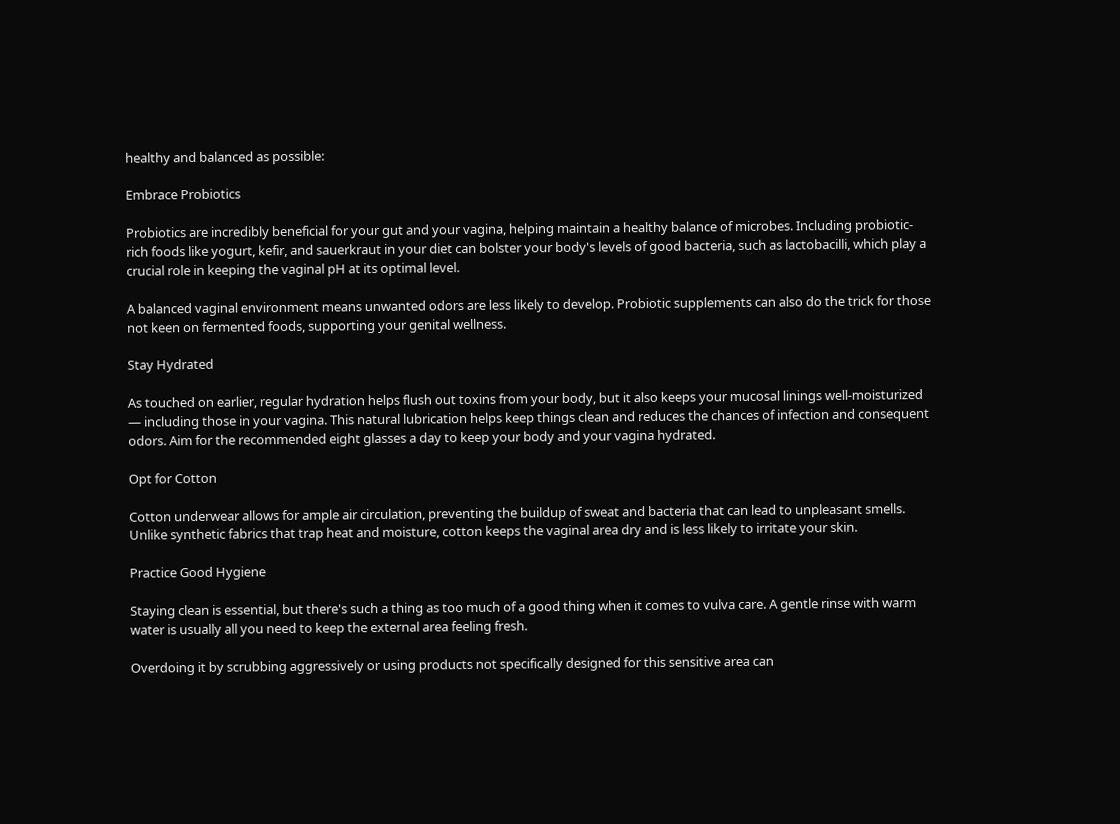healthy and balanced as possible:

Embrace Probiotics

Probiotics are incredibly beneficial for your gut and your vagina, helping maintain a healthy balance of microbes. Including probiotic-rich foods like yogurt, kefir, and sauerkraut in your diet can bolster your body's levels of good bacteria, such as lactobacilli, which play a crucial role in keeping the vaginal pH at its optimal level.

A balanced vaginal environment means unwanted odors are less likely to develop. Probiotic supplements can also do the trick for those not keen on fermented foods, supporting your genital wellness.

Stay Hydrated

As touched on earlier, regular hydration helps flush out toxins from your body, but it also keeps your mucosal linings well-moisturized — including those in your vagina. This natural lubrication helps keep things clean and reduces the chances of infection and consequent odors. Aim for the recommended eight glasses a day to keep your body and your vagina hydrated.

Opt for Cotton

Cotton underwear allows for ample air circulation, preventing the buildup of sweat and bacteria that can lead to unpleasant smells. Unlike synthetic fabrics that trap heat and moisture, cotton keeps the vaginal area dry and is less likely to irritate your skin.

Practice Good Hygiene

Staying clean is essential, but there's such a thing as too much of a good thing when it comes to vulva care. A gentle rinse with warm water is usually all you need to keep the external area feeling fresh.

Overdoing it by scrubbing aggressively or using products not specifically designed for this sensitive area can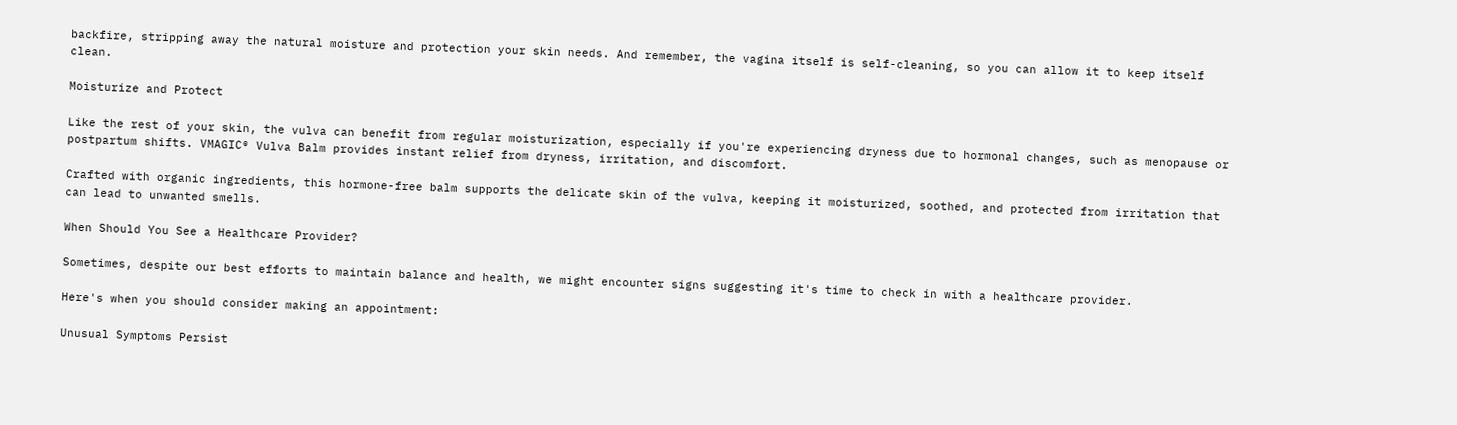backfire, stripping away the natural moisture and protection your skin needs. And remember, the vagina itself is self-cleaning, so you can allow it to keep itself clean.

Moisturize and Protect

Like the rest of your skin, the vulva can benefit from regular moisturization, especially if you're experiencing dryness due to hormonal changes, such as menopause or postpartum shifts. VMAGIC® Vulva Balm provides instant relief from dryness, irritation, and discomfort.

Crafted with organic ingredients, this hormone-free balm supports the delicate skin of the vulva, keeping it moisturized, soothed, and protected from irritation that can lead to unwanted smells.

When Should You See a Healthcare Provider?

Sometimes, despite our best efforts to maintain balance and health, we might encounter signs suggesting it's time to check in with a healthcare provider.

Here's when you should consider making an appointment:

Unusual Symptoms Persist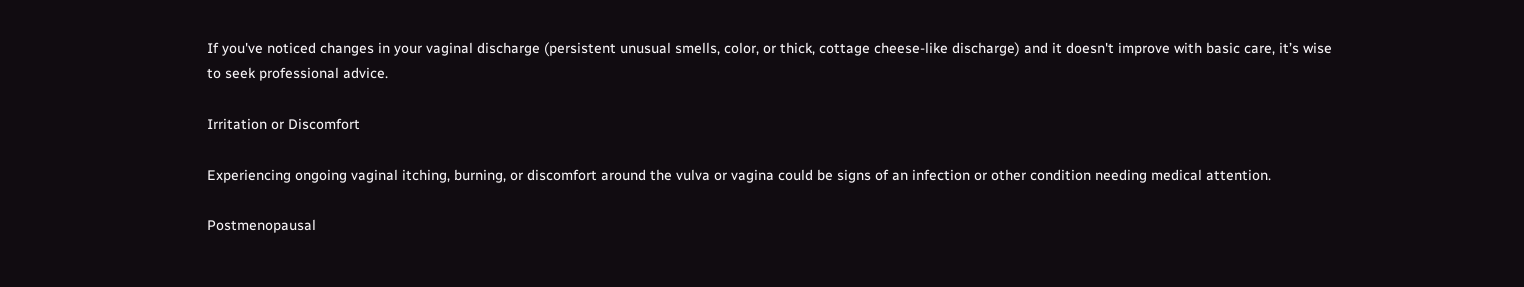If you've noticed changes in your vaginal discharge (persistent unusual smells, color, or thick, cottage cheese-like discharge) and it doesn't improve with basic care, it’s wise to seek professional advice.

Irritation or Discomfort

Experiencing ongoing vaginal itching, burning, or discomfort around the vulva or vagina could be signs of an infection or other condition needing medical attention.

Postmenopausal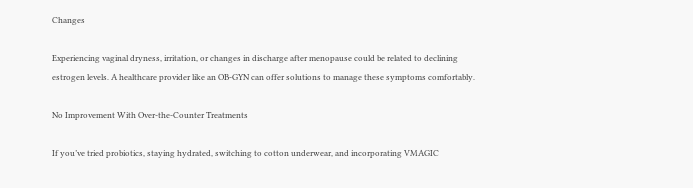Changes

Experiencing vaginal dryness, irritation, or changes in discharge after menopause could be related to declining estrogen levels. A healthcare provider like an OB-GYN can offer solutions to manage these symptoms comfortably.

No Improvement With Over-the-Counter Treatments

If you’ve tried probiotics, staying hydrated, switching to cotton underwear, and incorporating VMAGIC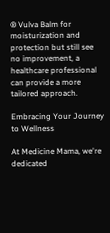® Vulva Balm for moisturization and protection but still see no improvement, a healthcare professional can provide a more tailored approach.

Embracing Your Journey to Wellness

At Medicine Mama, we're dedicated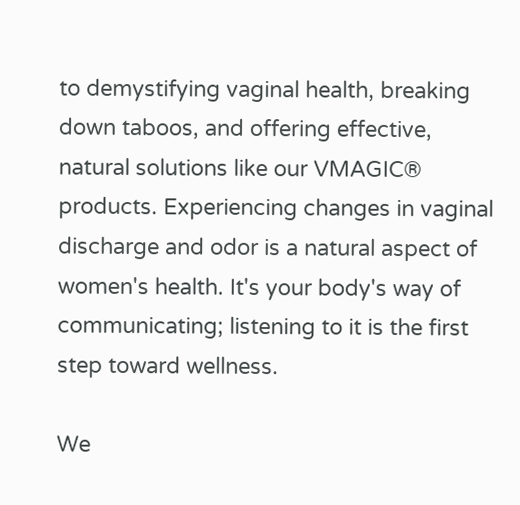to demystifying vaginal health, breaking down taboos, and offering effective, natural solutions like our VMAGIC® products. Experiencing changes in vaginal discharge and odor is a natural aspect of women's health. It's your body's way of communicating; listening to it is the first step toward wellness.

We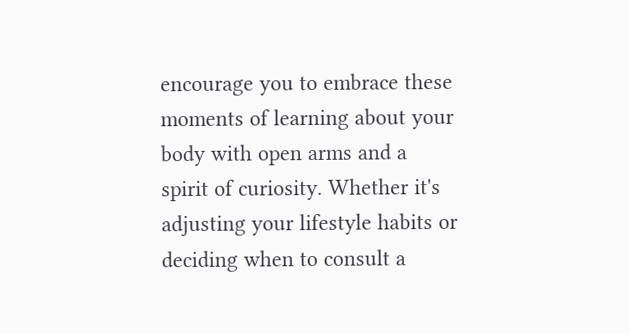encourage you to embrace these moments of learning about your body with open arms and a spirit of curiosity. Whether it's adjusting your lifestyle habits or deciding when to consult a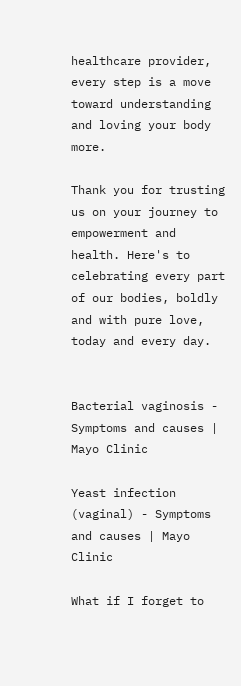healthcare provider, every step is a move toward understanding and loving your body more.

Thank you for trusting us on your journey to empowerment and health. Here's to celebrating every part of our bodies, boldly and with pure love, today and every day.


Bacterial vaginosis - Symptoms and causes | Mayo Clinic

Yeast infection (vaginal) - Symptoms and causes | Mayo Clinic

What if I forget to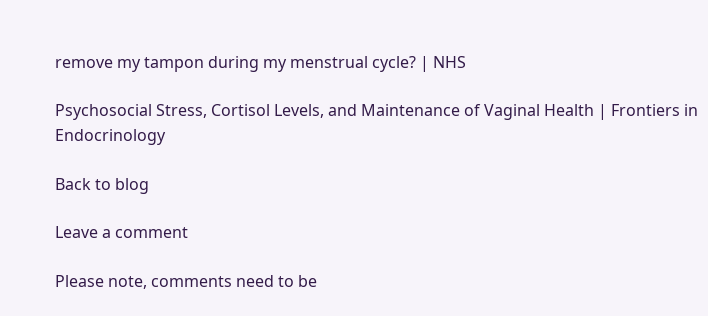remove my tampon during my menstrual cycle? | NHS

Psychosocial Stress, Cortisol Levels, and Maintenance of Vaginal Health | Frontiers in Endocrinology

Back to blog

Leave a comment

Please note, comments need to be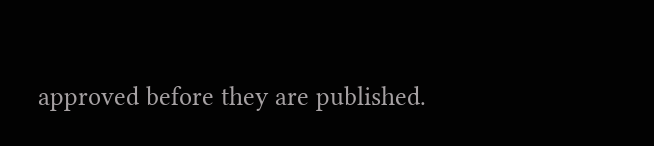approved before they are published.